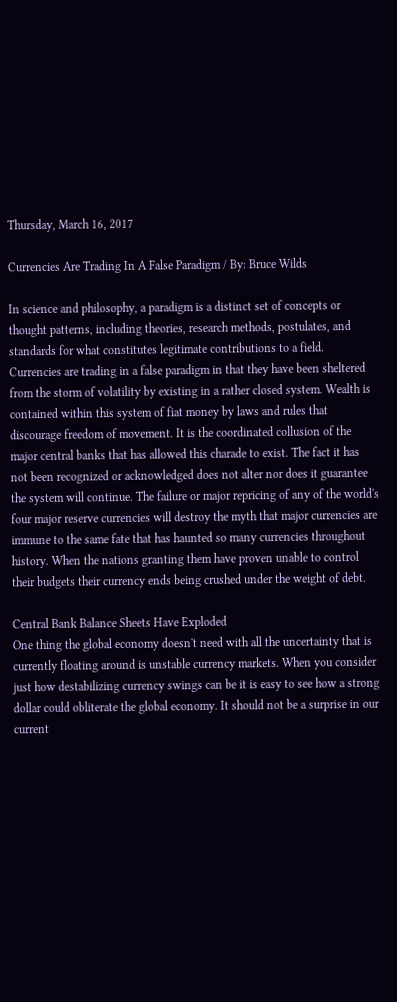Thursday, March 16, 2017

Currencies Are Trading In A False Paradigm / By: Bruce Wilds

In science and philosophy, a paradigm is a distinct set of concepts or thought patterns, including theories, research methods, postulates, and standards for what constitutes legitimate contributions to a field. Currencies are trading in a false paradigm in that they have been sheltered from the storm of volatility by existing in a rather closed system. Wealth is contained within this system of fiat money by laws and rules that discourage freedom of movement. It is the coordinated collusion of the major central banks that has allowed this charade to exist. The fact it has not been recognized or acknowledged does not alter nor does it guarantee the system will continue. The failure or major repricing of any of the world's four major reserve currencies will destroy the myth that major currencies are immune to the same fate that has haunted so many currencies throughout history. When the nations granting them have proven unable to control their budgets their currency ends being crushed under the weight of debt.

Central Bank Balance Sheets Have Exploded
One thing the global economy doesn't need with all the uncertainty that is currently floating around is unstable currency markets. When you consider just how destabilizing currency swings can be it is easy to see how a strong dollar could obliterate the global economy. It should not be a surprise in our current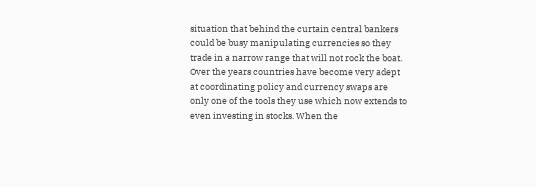situation that behind the curtain central bankers could be busy manipulating currencies so they trade in a narrow range that will not rock the boat. Over the years countries have become very adept at coordinating policy and currency swaps are only one of the tools they use which now extends to even investing in stocks. When the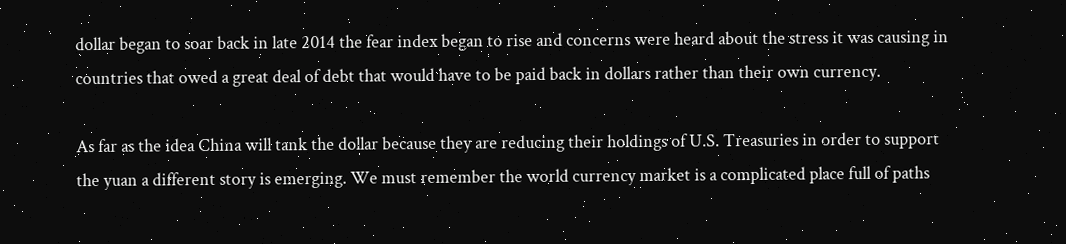dollar began to soar back in late 2014 the fear index began to rise and concerns were heard about the stress it was causing in countries that owed a great deal of debt that would have to be paid back in dollars rather than their own currency.

As far as the idea China will tank the dollar because they are reducing their holdings of U.S. Treasuries in order to support the yuan a different story is emerging. We must remember the world currency market is a complicated place full of paths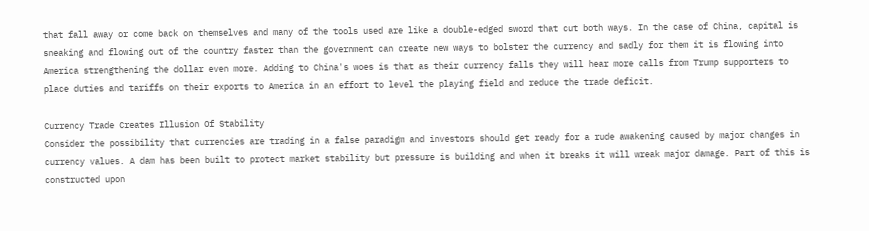that fall away or come back on themselves and many of the tools used are like a double-edged sword that cut both ways. In the case of China, capital is sneaking and flowing out of the country faster than the government can create new ways to bolster the currency and sadly for them it is flowing into America strengthening the dollar even more. Adding to China's woes is that as their currency falls they will hear more calls from Trump supporters to place duties and tariffs on their exports to America in an effort to level the playing field and reduce the trade deficit.

Currency Trade Creates Illusion Of Stability
Consider the possibility that currencies are trading in a false paradigm and investors should get ready for a rude awakening caused by major changes in currency values. A dam has been built to protect market stability but pressure is building and when it breaks it will wreak major damage. Part of this is constructed upon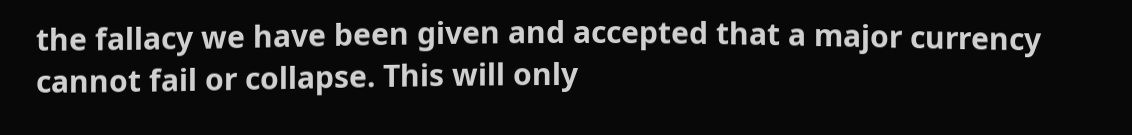the fallacy we have been given and accepted that a major currency cannot fail or collapse. This will only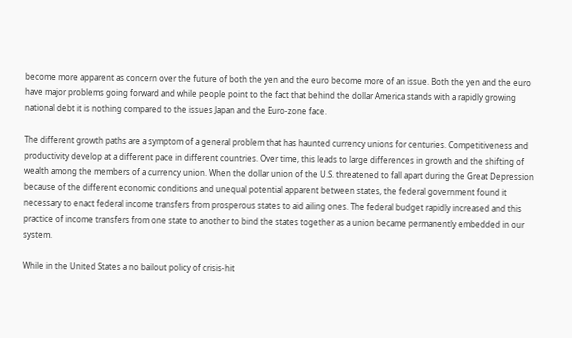become more apparent as concern over the future of both the yen and the euro become more of an issue. Both the yen and the euro have major problems going forward and while people point to the fact that behind the dollar America stands with a rapidly growing national debt it is nothing compared to the issues Japan and the Euro-zone face.

The different growth paths are a symptom of a general problem that has haunted currency unions for centuries. Competitiveness and productivity develop at a different pace in different countries. Over time, this leads to large differences in growth and the shifting of wealth among the members of a currency union. When the dollar union of the U.S. threatened to fall apart during the Great Depression because of the different economic conditions and unequal potential apparent between states, the federal government found it necessary to enact federal income transfers from prosperous states to aid ailing ones. The federal budget rapidly increased and this practice of income transfers from one state to another to bind the states together as a union became permanently embedded in our system.

While in the United States a no bailout policy of crisis-hit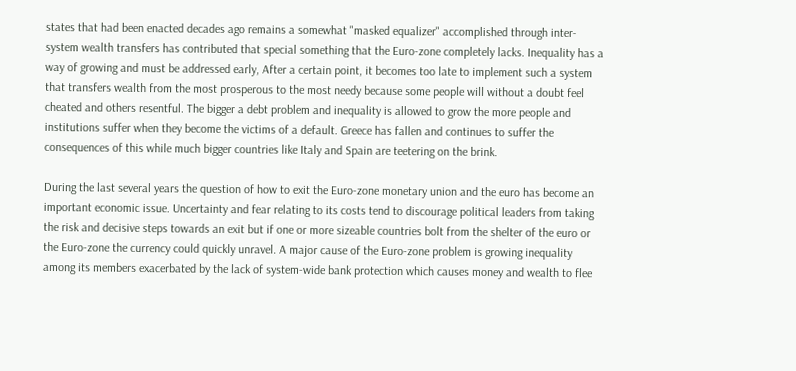states that had been enacted decades ago remains a somewhat "masked equalizer" accomplished through inter-system wealth transfers has contributed that special something that the Euro-zone completely lacks. Inequality has a way of growing and must be addressed early, After a certain point, it becomes too late to implement such a system that transfers wealth from the most prosperous to the most needy because some people will without a doubt feel cheated and others resentful. The bigger a debt problem and inequality is allowed to grow the more people and institutions suffer when they become the victims of a default. Greece has fallen and continues to suffer the consequences of this while much bigger countries like Italy and Spain are teetering on the brink.

During the last several years the question of how to exit the Euro-zone monetary union and the euro has become an important economic issue. Uncertainty and fear relating to its costs tend to discourage political leaders from taking the risk and decisive steps towards an exit but if one or more sizeable countries bolt from the shelter of the euro or the Euro-zone the currency could quickly unravel. A major cause of the Euro-zone problem is growing inequality among its members exacerbated by the lack of system-wide bank protection which causes money and wealth to flee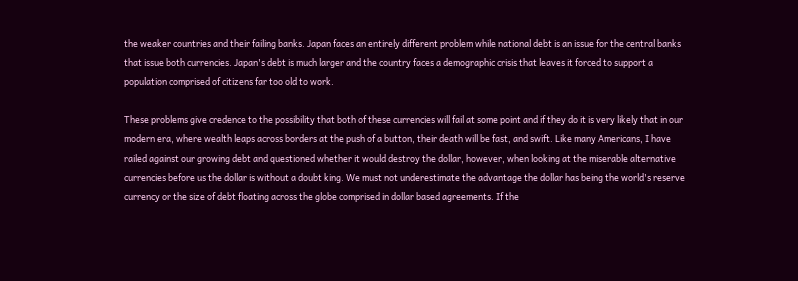the weaker countries and their failing banks. Japan faces an entirely different problem while national debt is an issue for the central banks that issue both currencies. Japan's debt is much larger and the country faces a demographic crisis that leaves it forced to support a population comprised of citizens far too old to work.

These problems give credence to the possibility that both of these currencies will fail at some point and if they do it is very likely that in our modern era, where wealth leaps across borders at the push of a button, their death will be fast, and swift. Like many Americans, I have railed against our growing debt and questioned whether it would destroy the dollar, however, when looking at the miserable alternative currencies before us the dollar is without a doubt king. We must not underestimate the advantage the dollar has being the world's reserve currency or the size of debt floating across the globe comprised in dollar based agreements. If the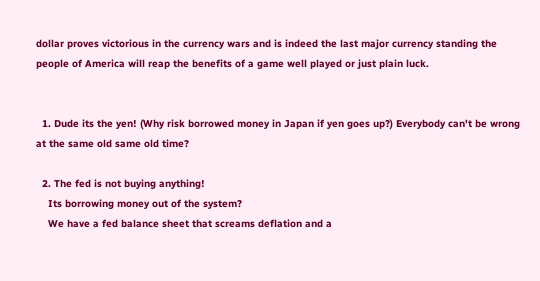dollar proves victorious in the currency wars and is indeed the last major currency standing the people of America will reap the benefits of a game well played or just plain luck.


  1. Dude its the yen! (Why risk borrowed money in Japan if yen goes up?) Everybody can't be wrong at the same old same old time?

  2. The fed is not buying anything!
    Its borrowing money out of the system?
    We have a fed balance sheet that screams deflation and a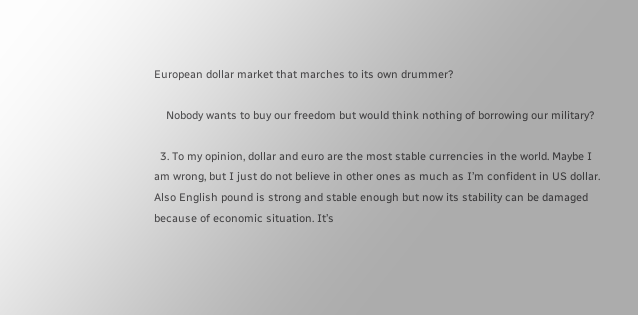European dollar market that marches to its own drummer?

    Nobody wants to buy our freedom but would think nothing of borrowing our military?

  3. To my opinion, dollar and euro are the most stable currencies in the world. Maybe I am wrong, but I just do not believe in other ones as much as I’m confident in US dollar. Also English pound is strong and stable enough but now its stability can be damaged because of economic situation. It’s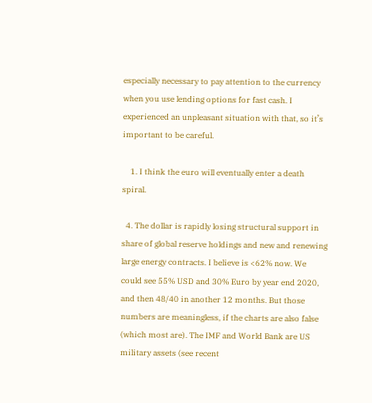especially necessary to pay attention to the currency when you use lending options for fast cash. I experienced an unpleasant situation with that, so it’s important to be careful.

    1. I think the euro will eventually enter a death spiral.

  4. The dollar is rapidly losing structural support in share of global reserve holdings and new and renewing large energy contracts. I believe is <62% now. We could see 55% USD and 30% Euro by year end 2020, and then 48/40 in another 12 months. But those numbers are meaningless, if the charts are also false (which most are). The IMF and World Bank are US military assets (see recent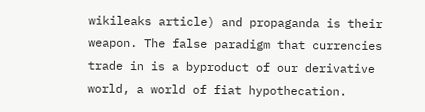wikileaks article) and propaganda is their weapon. The false paradigm that currencies trade in is a byproduct of our derivative world, a world of fiat hypothecation.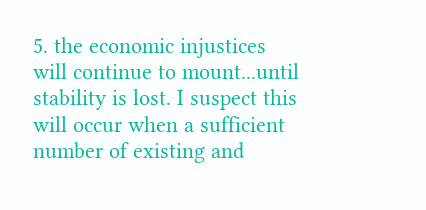5. the economic injustices will continue to mount...until stability is lost. I suspect this will occur when a sufficient number of existing and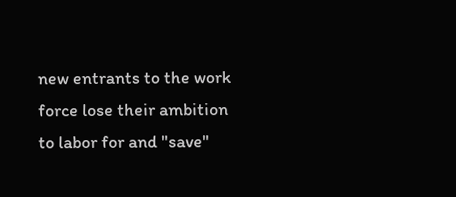new entrants to the work force lose their ambition to labor for and "save"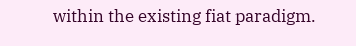within the existing fiat paradigm.